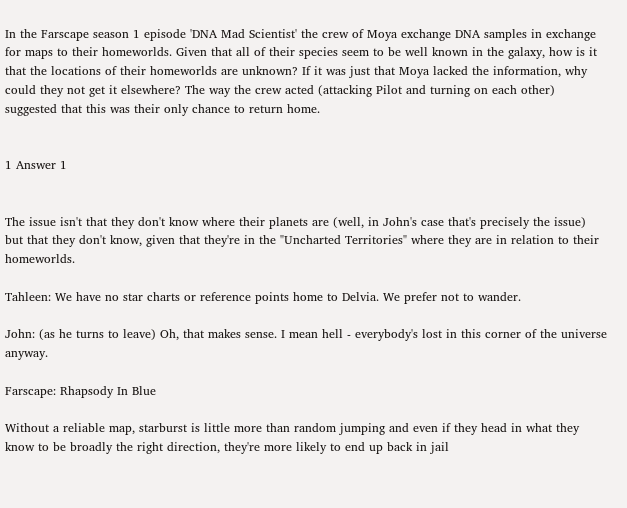In the Farscape season 1 episode 'DNA Mad Scientist' the crew of Moya exchange DNA samples in exchange for maps to their homeworlds. Given that all of their species seem to be well known in the galaxy, how is it that the locations of their homeworlds are unknown? If it was just that Moya lacked the information, why could they not get it elsewhere? The way the crew acted (attacking Pilot and turning on each other) suggested that this was their only chance to return home.


1 Answer 1


The issue isn't that they don't know where their planets are (well, in John's case that's precisely the issue) but that they don't know, given that they're in the "Uncharted Territories" where they are in relation to their homeworlds.

Tahleen: We have no star charts or reference points home to Delvia. We prefer not to wander.

John: (as he turns to leave) Oh, that makes sense. I mean hell - everybody's lost in this corner of the universe anyway.

Farscape: Rhapsody In Blue

Without a reliable map, starburst is little more than random jumping and even if they head in what they know to be broadly the right direction, they're more likely to end up back in jail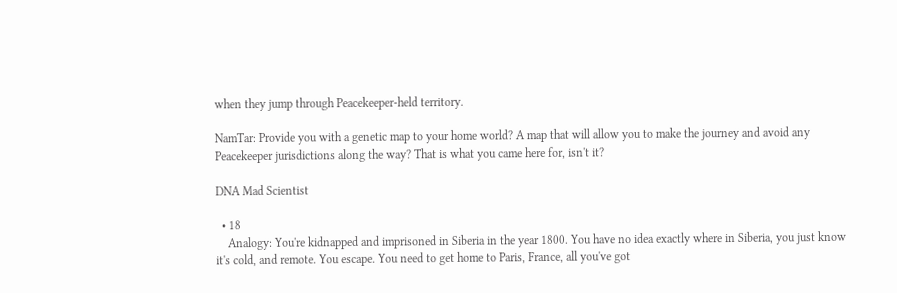when they jump through Peacekeeper-held territory.

NamTar: Provide you with a genetic map to your home world? A map that will allow you to make the journey and avoid any Peacekeeper jurisdictions along the way? That is what you came here for, isn't it?

DNA Mad Scientist

  • 18
    Analogy: You're kidnapped and imprisoned in Siberia in the year 1800. You have no idea exactly where in Siberia, you just know it's cold, and remote. You escape. You need to get home to Paris, France, all you've got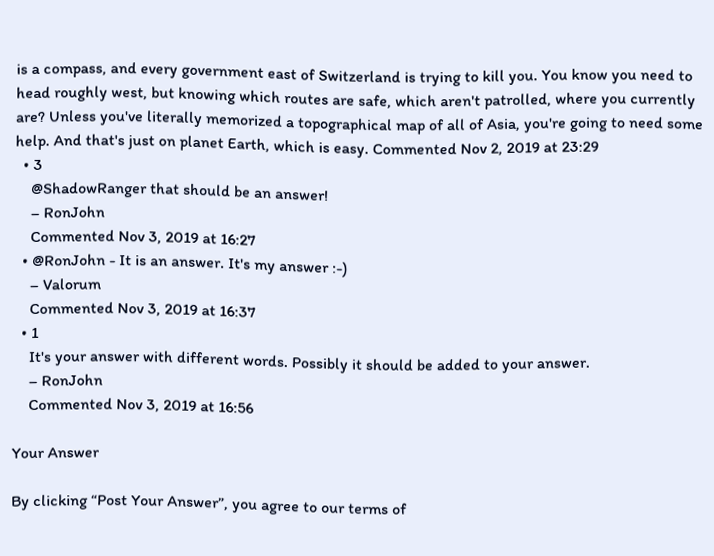is a compass, and every government east of Switzerland is trying to kill you. You know you need to head roughly west, but knowing which routes are safe, which aren't patrolled, where you currently are? Unless you've literally memorized a topographical map of all of Asia, you're going to need some help. And that's just on planet Earth, which is easy. Commented Nov 2, 2019 at 23:29
  • 3
    @ShadowRanger that should be an answer!
    – RonJohn
    Commented Nov 3, 2019 at 16:27
  • @RonJohn - It is an answer. It's my answer :-)
    – Valorum
    Commented Nov 3, 2019 at 16:37
  • 1
    It's your answer with different words. Possibly it should be added to your answer.
    – RonJohn
    Commented Nov 3, 2019 at 16:56

Your Answer

By clicking “Post Your Answer”, you agree to our terms of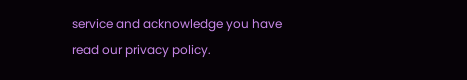service and acknowledge you have read our privacy policy.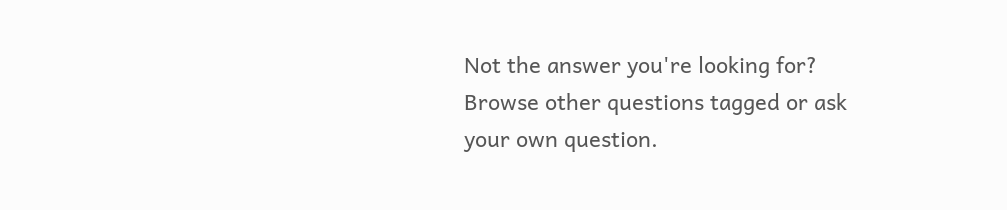Not the answer you're looking for? Browse other questions tagged or ask your own question.